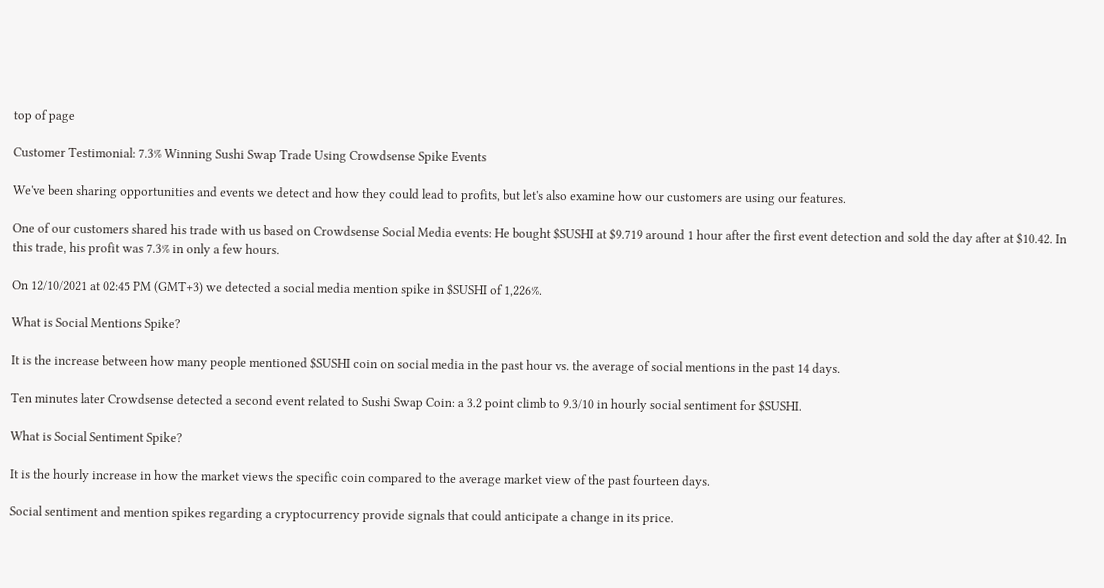top of page

Customer Testimonial: 7.3% Winning Sushi Swap Trade Using Crowdsense Spike Events

We've been sharing opportunities and events we detect and how they could lead to profits, but let's also examine how our customers are using our features.

One of our customers shared his trade with us based on Crowdsense Social Media events: He bought $SUSHI at $9.719 around 1 hour after the first event detection and sold the day after at $10.42. In this trade, his profit was 7.3% in only a few hours.

On 12/10/2021 at 02:45 PM (GMT+3) we detected a social media mention spike in $SUSHI of 1,226%.

What is Social Mentions Spike?

It is the increase between how many people mentioned $SUSHI coin on social media in the past hour vs. the average of social mentions in the past 14 days.

Ten minutes later Crowdsense detected a second event related to Sushi Swap Coin: a 3.2 point climb to 9.3/10 in hourly social sentiment for $SUSHI.

What is Social Sentiment Spike?

It is the hourly increase in how the market views the specific coin compared to the average market view of the past fourteen days.

Social sentiment and mention spikes regarding a cryptocurrency provide signals that could anticipate a change in its price.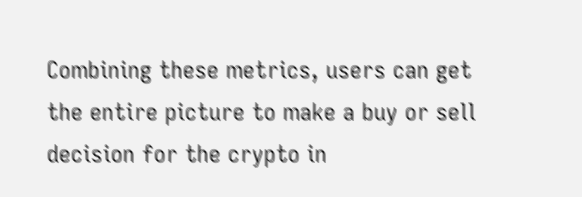Combining these metrics, users can get the entire picture to make a buy or sell decision for the crypto in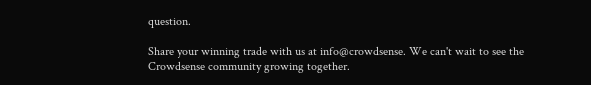question.

Share your winning trade with us at info@crowdsense. We can't wait to see the Crowdsense community growing together.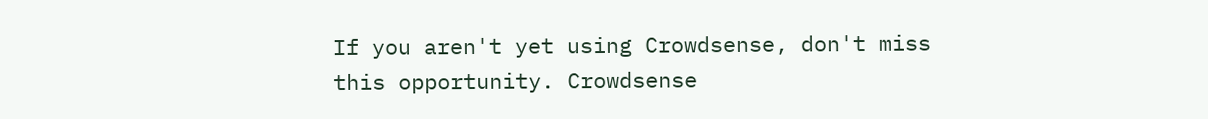If you aren't yet using Crowdsense, don't miss this opportunity. Crowdsense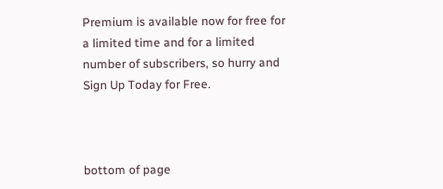Premium is available now for free for a limited time and for a limited number of subscribers, so hurry and Sign Up Today for Free.



bottom of page